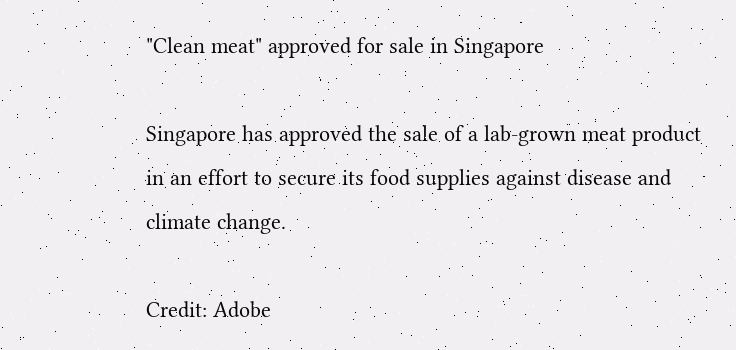"Clean meat" approved for sale in Singapore

Singapore has approved the sale of a lab-grown meat product in an effort to secure its food supplies against disease and climate change.

Credit: Adobe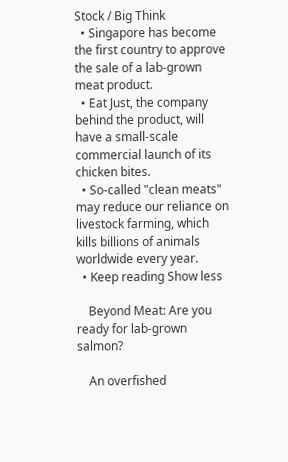Stock / Big Think
  • Singapore has become the first country to approve the sale of a lab-grown meat product.
  • Eat Just, the company behind the product, will have a small-scale commercial launch of its chicken bites.
  • So-called "clean meats" may reduce our reliance on livestock farming, which kills billions of animals worldwide every year.
  • Keep reading Show less

    Beyond Meat: Are you ready for lab-grown salmon?

    An overfished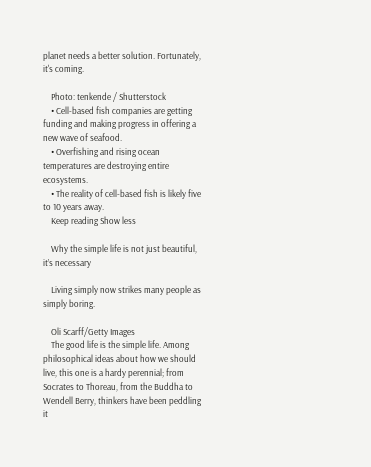planet needs a better solution. Fortunately, it's coming.

    Photo: tenkende / Shutterstock
    • Cell-based fish companies are getting funding and making progress in offering a new wave of seafood.
    • Overfishing and rising ocean temperatures are destroying entire ecosystems.
    • The reality of cell-based fish is likely five to 10 years away.
    Keep reading Show less

    Why the simple life is not just beautiful, it’s necessary

    Living simply now strikes many people as simply boring.

    Oli Scarff/Getty Images
    The good life is the simple life. Among philosophical ideas about how we should live, this one is a hardy perennial; from Socrates to Thoreau, from the Buddha to Wendell Berry, thinkers have been peddling it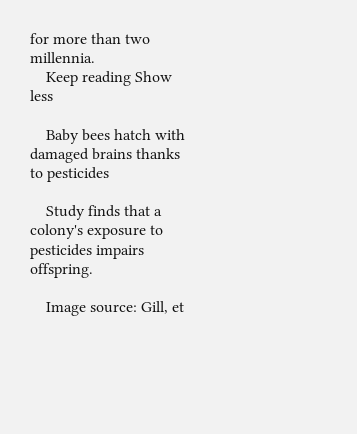for more than two millennia.
    Keep reading Show less

    Baby bees hatch with damaged brains thanks to pesticides

    Study finds that a colony's exposure to pesticides impairs offspring.

    Image source: Gill, et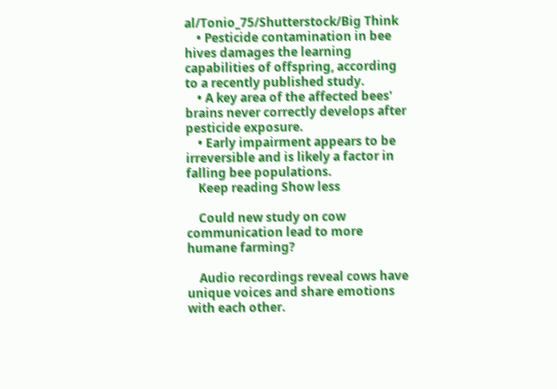al/Tonio_75/Shutterstock/Big Think
    • Pesticide contamination in bee hives damages the learning capabilities of offspring, according to a recently published study.
    • A key area of the affected bees' brains never correctly develops after pesticide exposure.
    • Early impairment appears to be irreversible and is likely a factor in falling bee populations.
    Keep reading Show less

    Could new study on cow communication lead to more humane farming?

    Audio recordings reveal cows have unique voices and share emotions with each other.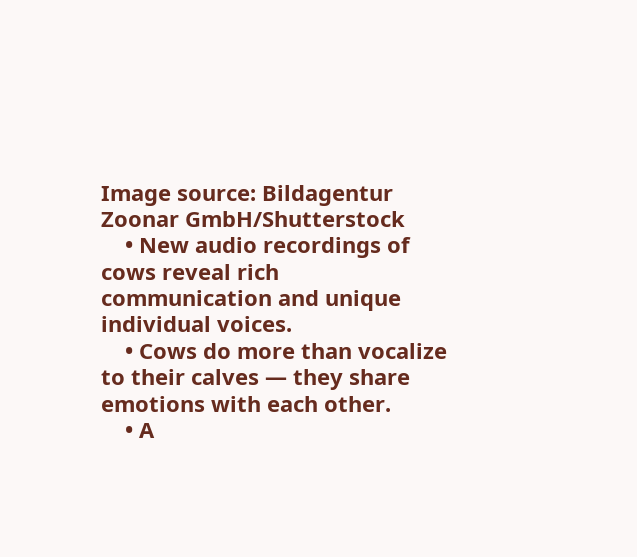Image source: Bildagentur Zoonar GmbH/Shutterstock
    • New audio recordings of cows reveal rich communication and unique individual voices.
    • Cows do more than vocalize to their calves — they share emotions with each other.
    • A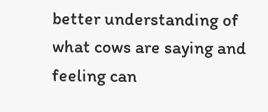better understanding of what cows are saying and feeling can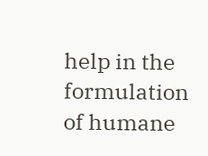help in the formulation of humane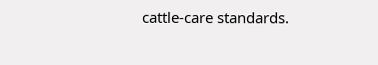cattle-care standards.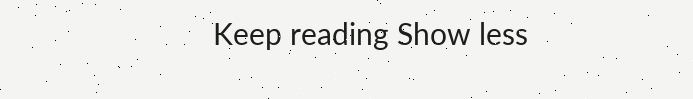Keep reading Show less